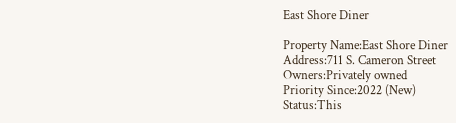East Shore Diner

Property Name:East Shore Diner
Address:711 S. Cameron Street
Owners:Privately owned
Priority Since:2022 (New)
Status:This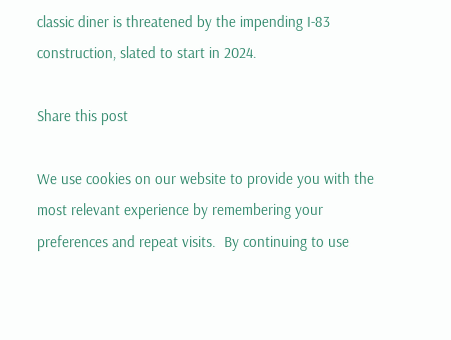classic diner is threatened by the impending I-83 construction, slated to start in 2024.

Share this post

We use cookies on our website to provide you with the most relevant experience by remembering your preferences and repeat visits.  By continuing to use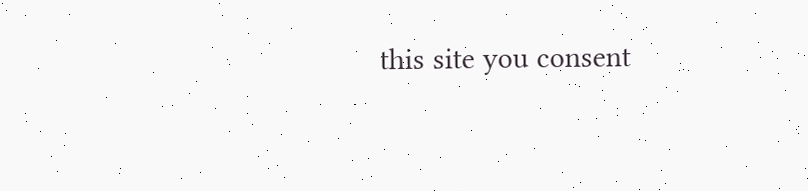this site you consent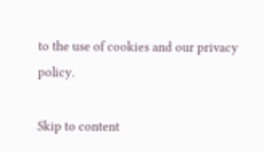to the use of cookies and our privacy policy.

Skip to content